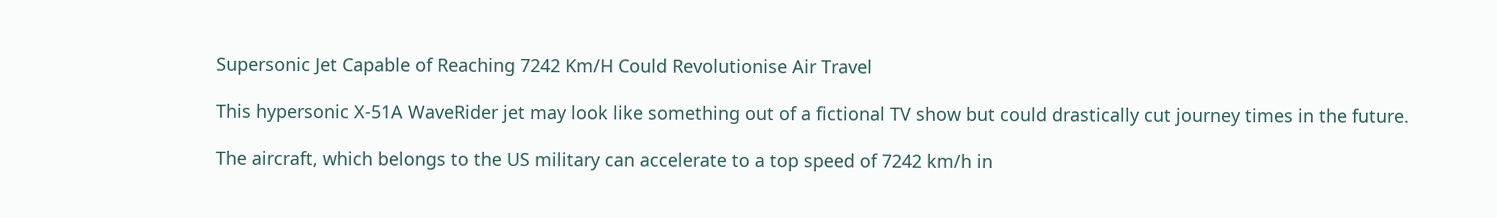Supersonic Jet Capable of Reaching 7242 Km/H Could Revolutionise Air Travel

This hypersonic X-51A WaveRider jet may look like something out of a fictional TV show but could drastically cut journey times in the future.

The aircraft, which belongs to the US military can accelerate to a top speed of 7242 km/h in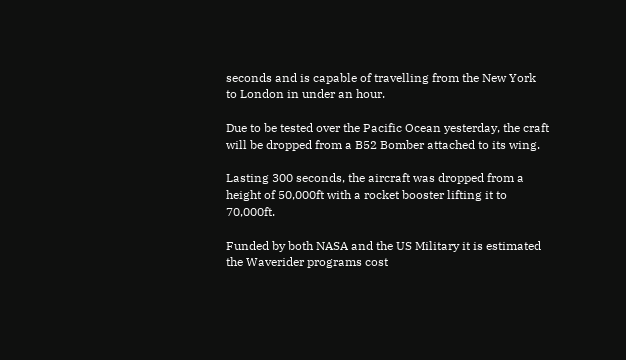seconds and is capable of travelling from the New York to London in under an hour.

Due to be tested over the Pacific Ocean yesterday, the craft will be dropped from a B52 Bomber attached to its wing.

Lasting 300 seconds, the aircraft was dropped from a height of 50,000ft with a rocket booster lifting it to 70,000ft.

Funded by both NASA and the US Military it is estimated the Waverider programs cost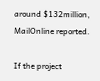around $132million, MailOnline reported.

If the project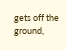gets off the ground,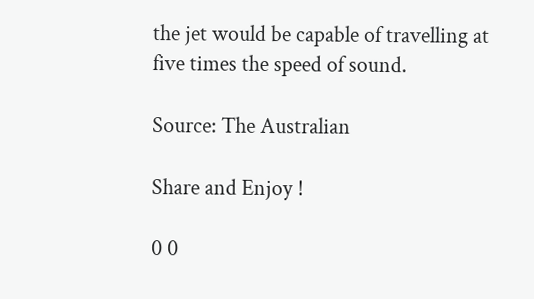the jet would be capable of travelling at five times the speed of sound.

Source: The Australian

Share and Enjoy !

0 0